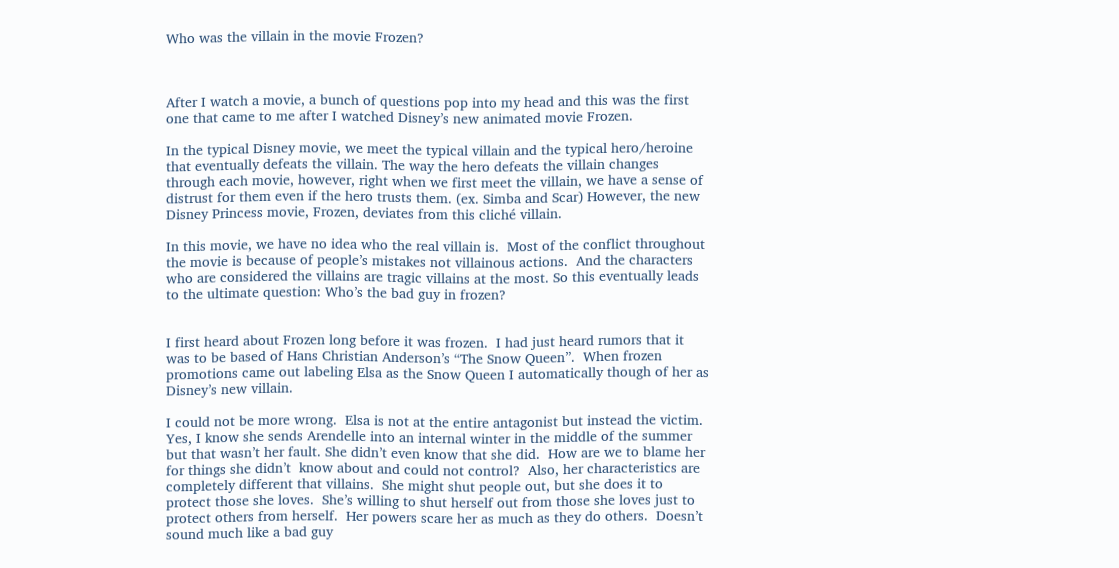Who was the villain in the movie Frozen?



After I watch a movie, a bunch of questions pop into my head and this was the first one that came to me after I watched Disney’s new animated movie Frozen.

In the typical Disney movie, we meet the typical villain and the typical hero/heroine that eventually defeats the villain. The way the hero defeats the villain changes through each movie, however, right when we first meet the villain, we have a sense of distrust for them even if the hero trusts them. (ex. Simba and Scar) However, the new Disney Princess movie, Frozen, deviates from this cliché villain.

In this movie, we have no idea who the real villain is.  Most of the conflict throughout the movie is because of people’s mistakes not villainous actions.  And the characters who are considered the villains are tragic villains at the most. So this eventually leads to the ultimate question: Who’s the bad guy in frozen?


I first heard about Frozen long before it was frozen.  I had just heard rumors that it was to be based of Hans Christian Anderson’s “The Snow Queen”.  When frozen promotions came out labeling Elsa as the Snow Queen I automatically though of her as Disney’s new villain.

I could not be more wrong.  Elsa is not at the entire antagonist but instead the victim.  Yes, I know she sends Arendelle into an internal winter in the middle of the summer but that wasn’t her fault. She didn’t even know that she did.  How are we to blame her for things she didn’t  know about and could not control?  Also, her characteristics are completely different that villains.  She might shut people out, but she does it to protect those she loves.  She’s willing to shut herself out from those she loves just to protect others from herself.  Her powers scare her as much as they do others.  Doesn’t sound much like a bad guy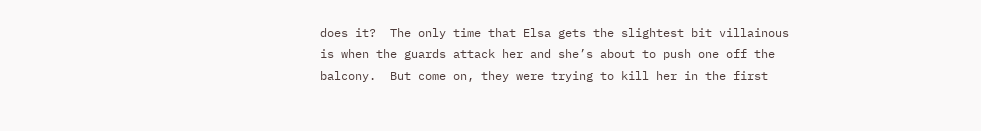does it?  The only time that Elsa gets the slightest bit villainous is when the guards attack her and she’s about to push one off the balcony.  But come on, they were trying to kill her in the first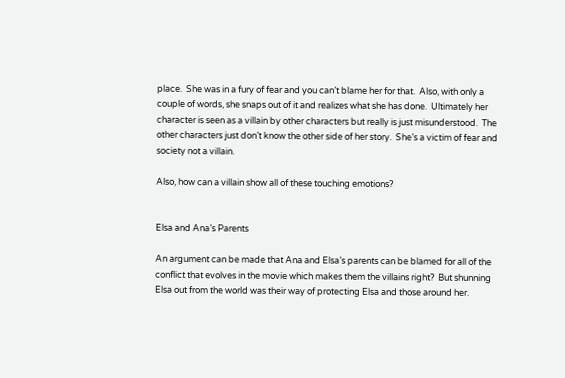place.  She was in a fury of fear and you can’t blame her for that.  Also, with only a couple of words, she snaps out of it and realizes what she has done.  Ultimately her character is seen as a villain by other characters but really is just misunderstood.  The other characters just don’t know the other side of her story.  She’s a victim of fear and society not a villain.

Also, how can a villain show all of these touching emotions?


Elsa and Ana’s Parents

An argument can be made that Ana and Elsa’s parents can be blamed for all of the conflict that evolves in the movie which makes them the villains right?  But shunning Elsa out from the world was their way of protecting Elsa and those around her.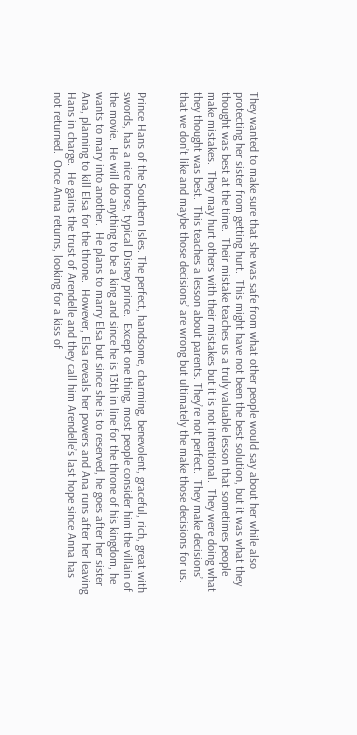They wanted to make sure that she was safe from what other people would say about her while also protecting her sister from getting hurt.  This might have not been the best solution, but it was what they thought was best at the time.  Their mistake teaches us a truly valuable lesson that sometimes people make mistakes.  They may hurt others with their mistakes but it is not intentional.  They were doing what they thought was best.  This teaches a lesson about parents. They’re not perfect.  They make decisions’ that we don’t like and maybe those decisions’ are wrong but ultimately the make those decisions for us.


Prince Hans of the Southern Isles. The perfect, handsome, charming, benevolent, graceful, rich, great with swords, has a nice horse, typical Disney prince.  Except one thing, most people consider him the villain of the movie.  He will do anything to be a king and since he is 13th in line for the throne of his kingdom, he wants to mary into another.  He plans to marry Elsa but since she is to reserved, he goes after her sister Ana, planning to kill Elsa for the throne.  However, Elsa reveals her powers and Ana runs after her leaving Hans in charge.  He gains the trust of Arendelle and they call him Arendelle’s last hope since Anna has not returned.  Once Anna returns, looking for a kiss of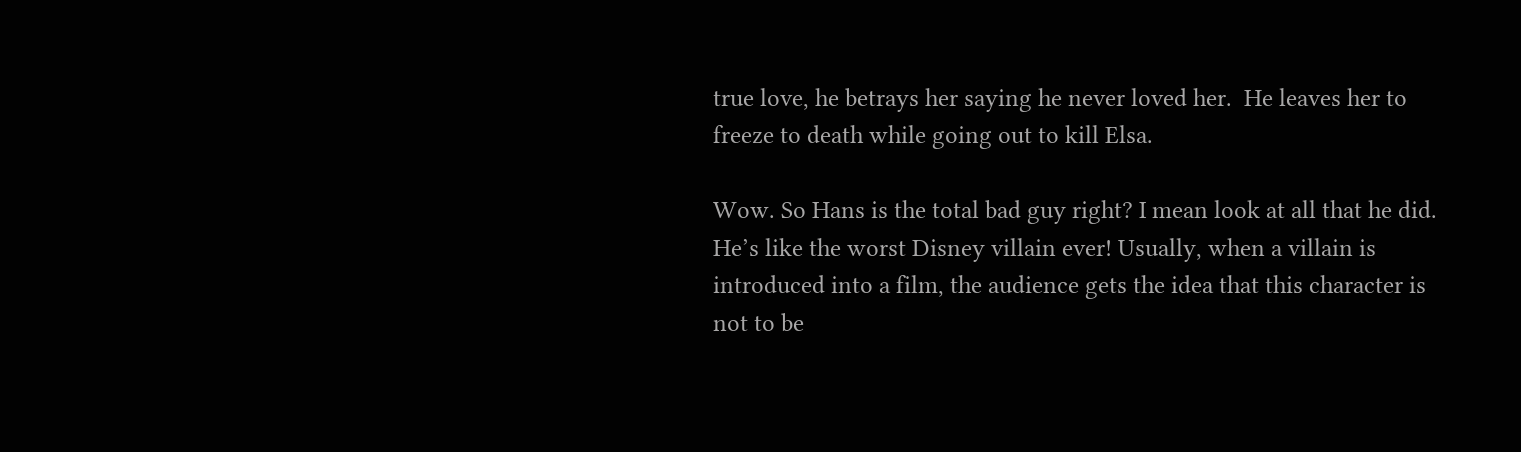true love, he betrays her saying he never loved her.  He leaves her to freeze to death while going out to kill Elsa.

Wow. So Hans is the total bad guy right? I mean look at all that he did.  He’s like the worst Disney villain ever! Usually, when a villain is introduced into a film, the audience gets the idea that this character is not to be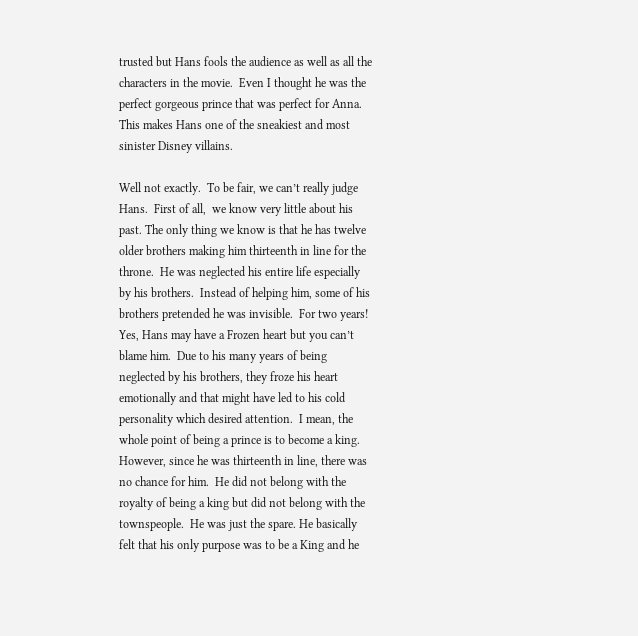trusted but Hans fools the audience as well as all the characters in the movie.  Even I thought he was the perfect gorgeous prince that was perfect for Anna.  This makes Hans one of the sneakiest and most sinister Disney villains.

Well not exactly.  To be fair, we can’t really judge Hans.  First of all,  we know very little about his past. The only thing we know is that he has twelve older brothers making him thirteenth in line for the throne.  He was neglected his entire life especially by his brothers.  Instead of helping him, some of his brothers pretended he was invisible.  For two years! Yes, Hans may have a Frozen heart but you can’t blame him.  Due to his many years of being neglected by his brothers, they froze his heart emotionally and that might have led to his cold personality which desired attention.  I mean, the whole point of being a prince is to become a king.  However, since he was thirteenth in line, there was no chance for him.  He did not belong with the royalty of being a king but did not belong with the townspeople.  He was just the spare. He basically felt that his only purpose was to be a King and he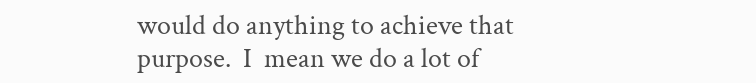would do anything to achieve that purpose.  I  mean we do a lot of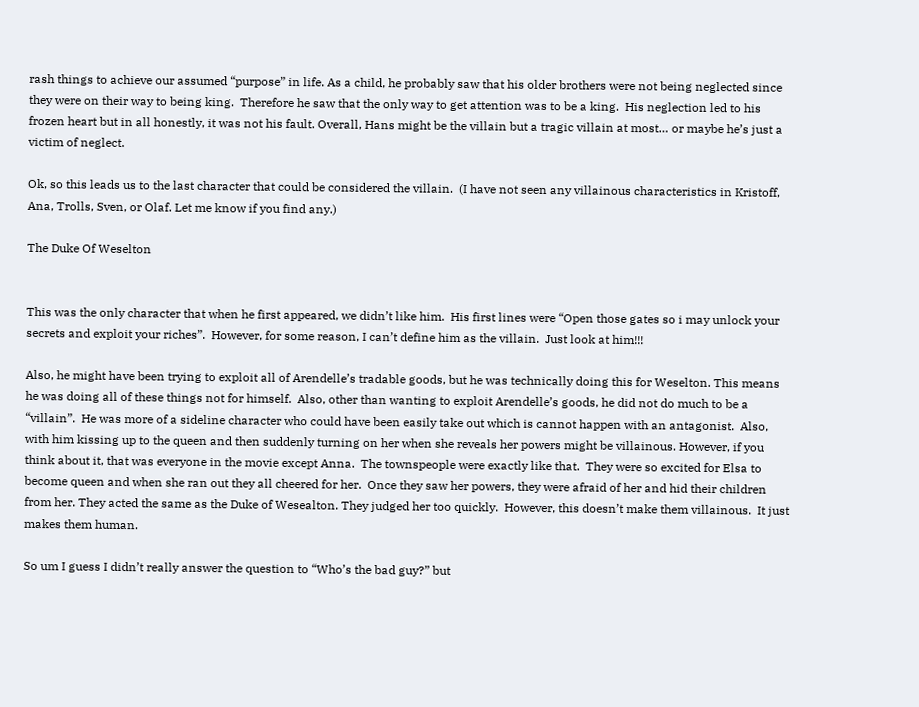rash things to achieve our assumed “purpose” in life. As a child, he probably saw that his older brothers were not being neglected since they were on their way to being king.  Therefore he saw that the only way to get attention was to be a king.  His neglection led to his frozen heart but in all honestly, it was not his fault. Overall, Hans might be the villain but a tragic villain at most… or maybe he’s just a victim of neglect.

Ok, so this leads us to the last character that could be considered the villain.  (I have not seen any villainous characteristics in Kristoff, Ana, Trolls, Sven, or Olaf. Let me know if you find any.)

The Duke Of Weselton


This was the only character that when he first appeared, we didn’t like him.  His first lines were “Open those gates so i may unlock your secrets and exploit your riches”.  However, for some reason, I can’t define him as the villain.  Just look at him!!!

Also, he might have been trying to exploit all of Arendelle’s tradable goods, but he was technically doing this for Weselton. This means he was doing all of these things not for himself.  Also, other than wanting to exploit Arendelle’s goods, he did not do much to be a “villain”.  He was more of a sideline character who could have been easily take out which is cannot happen with an antagonist.  Also, with him kissing up to the queen and then suddenly turning on her when she reveals her powers might be villainous. However, if you think about it, that was everyone in the movie except Anna.  The townspeople were exactly like that.  They were so excited for Elsa to become queen and when she ran out they all cheered for her.  Once they saw her powers, they were afraid of her and hid their children from her. They acted the same as the Duke of Wesealton. They judged her too quickly.  However, this doesn’t make them villainous.  It just makes them human.

So um I guess I didn’t really answer the question to “Who’s the bad guy?” but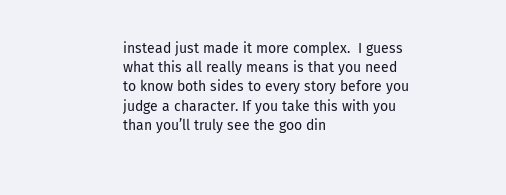instead just made it more complex.  I guess what this all really means is that you need to know both sides to every story before you judge a character. If you take this with you than you’ll truly see the goo din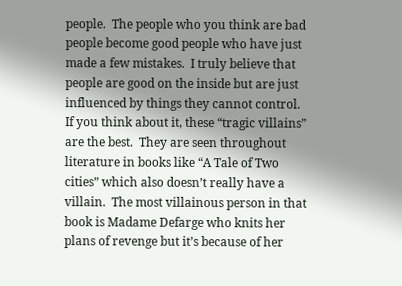people.  The people who you think are bad people become good people who have just made a few mistakes.  I truly believe that people are good on the inside but are just influenced by things they cannot control.  If you think about it, these “tragic villains” are the best.  They are seen throughout literature in books like “A Tale of Two cities” which also doesn’t really have a villain.  The most villainous person in that book is Madame Defarge who knits her plans of revenge but it’s because of her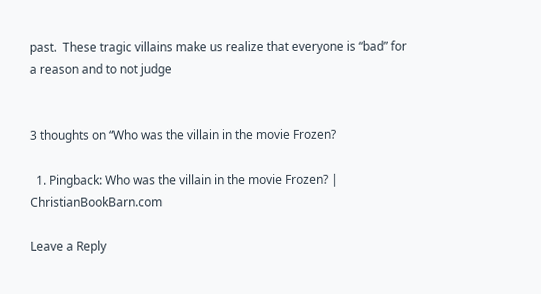past.  These tragic villains make us realize that everyone is “bad” for a reason and to not judge


3 thoughts on “Who was the villain in the movie Frozen?

  1. Pingback: Who was the villain in the movie Frozen? | ChristianBookBarn.com

Leave a Reply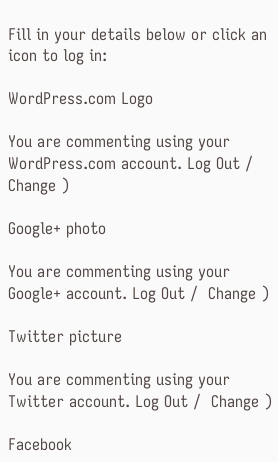Fill in your details below or click an icon to log in:

WordPress.com Logo

You are commenting using your WordPress.com account. Log Out /  Change )

Google+ photo

You are commenting using your Google+ account. Log Out /  Change )

Twitter picture

You are commenting using your Twitter account. Log Out /  Change )

Facebook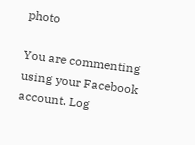photo

You are commenting using your Facebook account. Log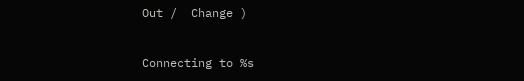Out /  Change )


Connecting to %s